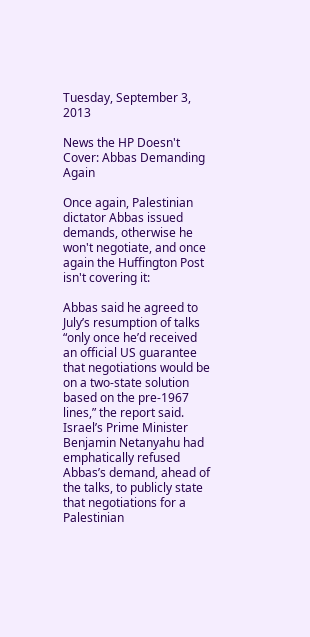Tuesday, September 3, 2013

News the HP Doesn't Cover: Abbas Demanding Again

Once again, Palestinian dictator Abbas issued demands, otherwise he won't negotiate, and once again the Huffington Post isn't covering it:

Abbas said he agreed to July’s resumption of talks “only once he’d received an official US guarantee that negotiations would be on a two-state solution based on the pre-1967 lines,” the report said. Israel’s Prime Minister Benjamin Netanyahu had emphatically refused Abbas’s demand, ahead of the talks, to publicly state that negotiations for a Palestinian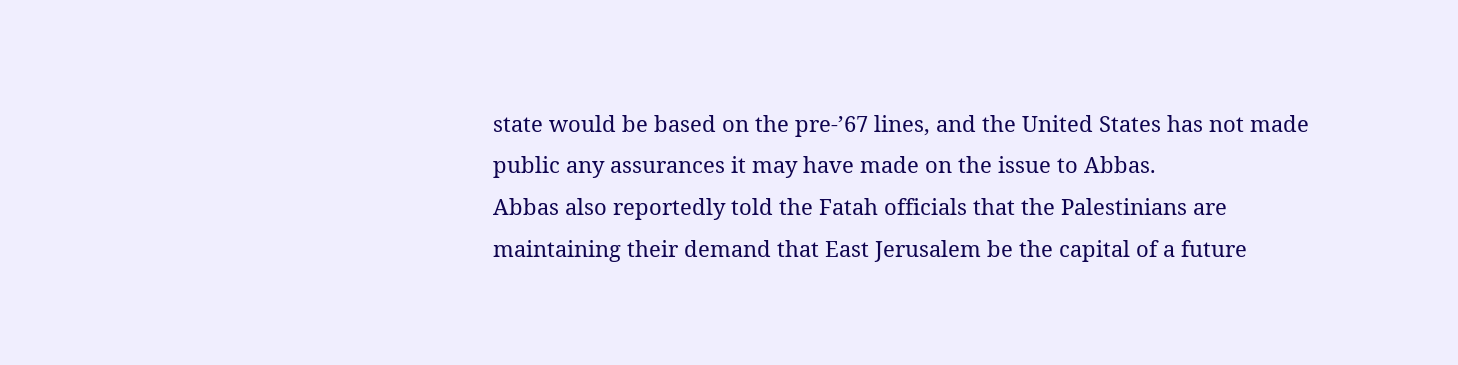state would be based on the pre-’67 lines, and the United States has not made public any assurances it may have made on the issue to Abbas.
Abbas also reportedly told the Fatah officials that the Palestinians are maintaining their demand that East Jerusalem be the capital of a future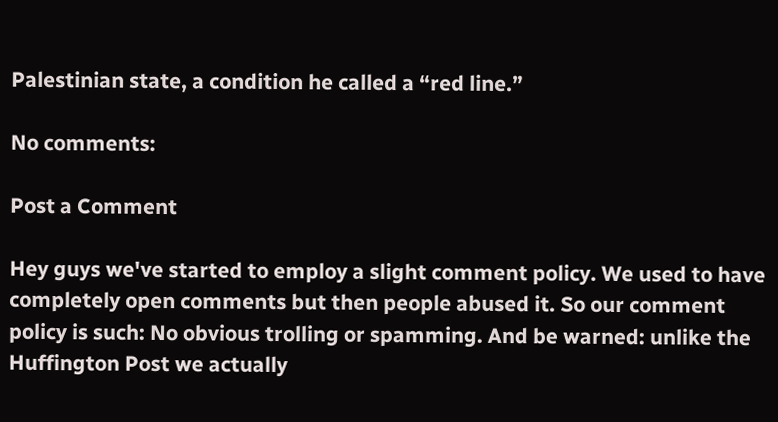Palestinian state, a condition he called a “red line.”

No comments:

Post a Comment

Hey guys we've started to employ a slight comment policy. We used to have completely open comments but then people abused it. So our comment policy is such: No obvious trolling or spamming. And be warned: unlike the Huffington Post we actually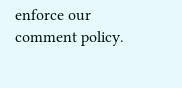enforce our comment policy.